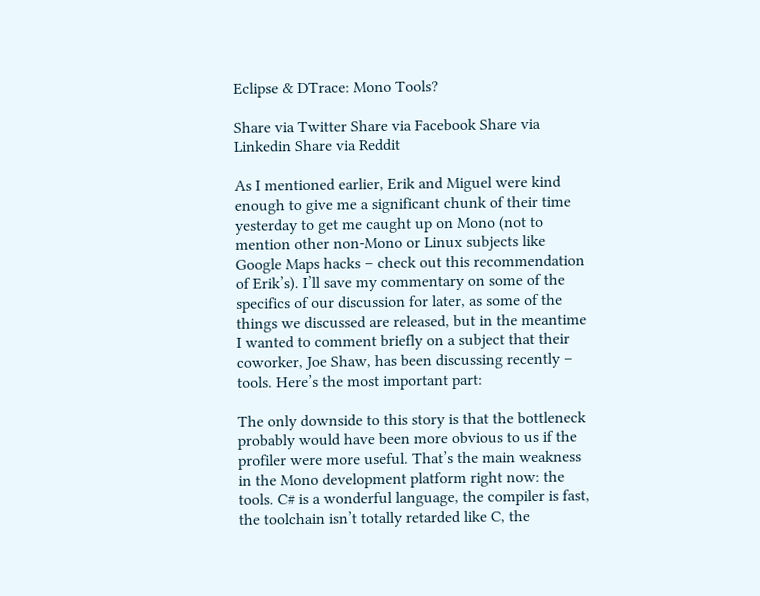Eclipse & DTrace: Mono Tools?

Share via Twitter Share via Facebook Share via Linkedin Share via Reddit

As I mentioned earlier, Erik and Miguel were kind enough to give me a significant chunk of their time yesterday to get me caught up on Mono (not to mention other non-Mono or Linux subjects like Google Maps hacks – check out this recommendation of Erik’s). I’ll save my commentary on some of the specifics of our discussion for later, as some of the things we discussed are released, but in the meantime I wanted to comment briefly on a subject that their coworker, Joe Shaw, has been discussing recently – tools. Here’s the most important part:

The only downside to this story is that the bottleneck probably would have been more obvious to us if the profiler were more useful. That’s the main weakness in the Mono development platform right now: the tools. C# is a wonderful language, the compiler is fast, the toolchain isn’t totally retarded like C, the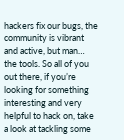hackers fix our bugs, the community is vibrant and active, but man… the tools. So all of you out there, if you’re looking for something interesting and very helpful to hack on, take a look at tackling some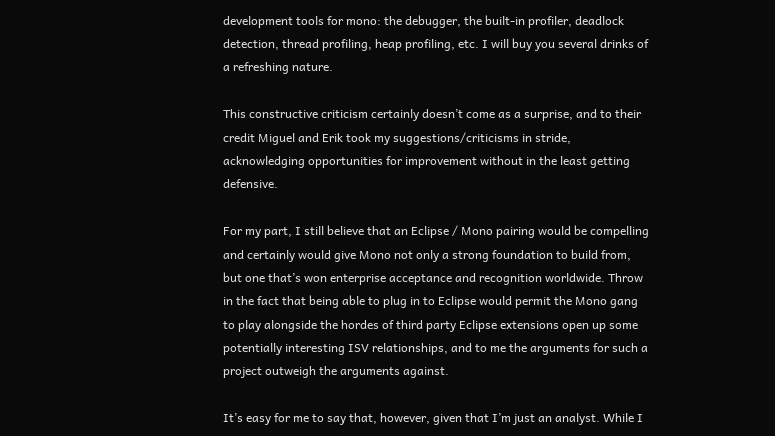development tools for mono: the debugger, the built-in profiler, deadlock detection, thread profiling, heap profiling, etc. I will buy you several drinks of a refreshing nature.

This constructive criticism certainly doesn’t come as a surprise, and to their credit Miguel and Erik took my suggestions/criticisms in stride, acknowledging opportunities for improvement without in the least getting defensive.

For my part, I still believe that an Eclipse / Mono pairing would be compelling and certainly would give Mono not only a strong foundation to build from, but one that’s won enterprise acceptance and recognition worldwide. Throw in the fact that being able to plug in to Eclipse would permit the Mono gang to play alongside the hordes of third party Eclipse extensions open up some potentially interesting ISV relationships, and to me the arguments for such a project outweigh the arguments against.

It’s easy for me to say that, however, given that I’m just an analyst. While I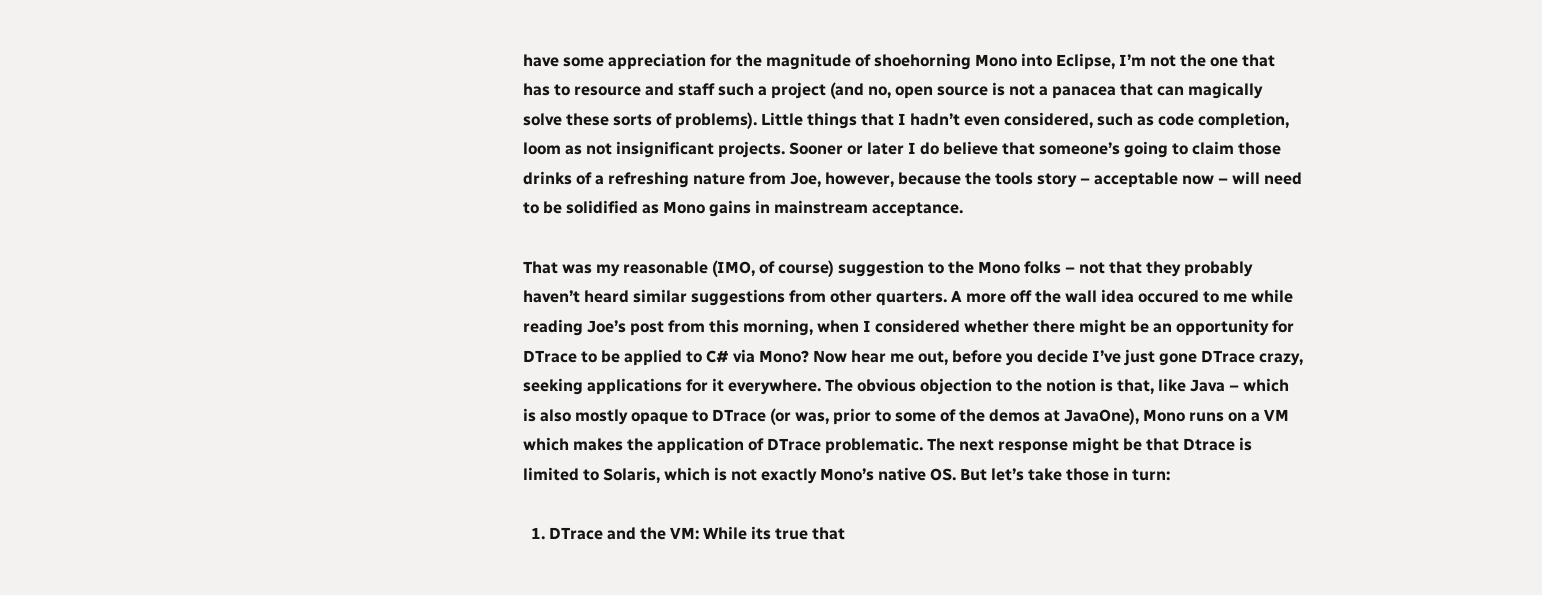have some appreciation for the magnitude of shoehorning Mono into Eclipse, I’m not the one that has to resource and staff such a project (and no, open source is not a panacea that can magically solve these sorts of problems). Little things that I hadn’t even considered, such as code completion, loom as not insignificant projects. Sooner or later I do believe that someone’s going to claim those drinks of a refreshing nature from Joe, however, because the tools story – acceptable now – will need to be solidified as Mono gains in mainstream acceptance.

That was my reasonable (IMO, of course) suggestion to the Mono folks – not that they probably haven’t heard similar suggestions from other quarters. A more off the wall idea occured to me while reading Joe’s post from this morning, when I considered whether there might be an opportunity for DTrace to be applied to C# via Mono? Now hear me out, before you decide I’ve just gone DTrace crazy, seeking applications for it everywhere. The obvious objection to the notion is that, like Java – which is also mostly opaque to DTrace (or was, prior to some of the demos at JavaOne), Mono runs on a VM which makes the application of DTrace problematic. The next response might be that Dtrace is limited to Solaris, which is not exactly Mono’s native OS. But let’s take those in turn:

  1. DTrace and the VM: While its true that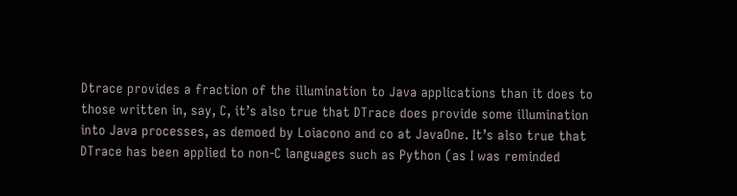Dtrace provides a fraction of the illumination to Java applications than it does to those written in, say, C, it’s also true that DTrace does provide some illumination into Java processes, as demoed by Loiacono and co at JavaOne. It’s also true that DTrace has been applied to non-C languages such as Python (as I was reminded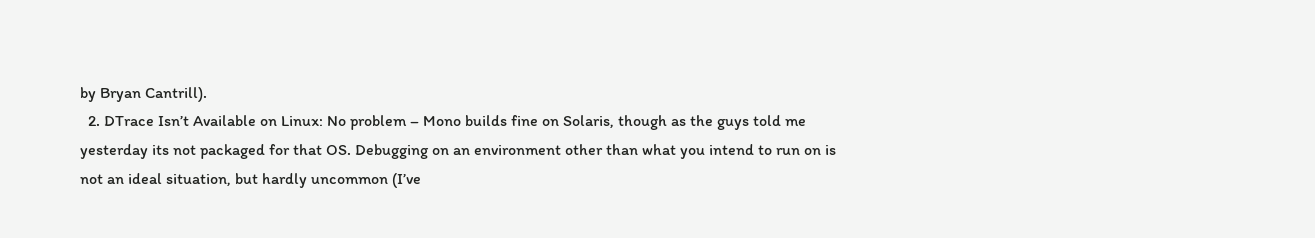by Bryan Cantrill).
  2. DTrace Isn’t Available on Linux: No problem – Mono builds fine on Solaris, though as the guys told me yesterday its not packaged for that OS. Debugging on an environment other than what you intend to run on is not an ideal situation, but hardly uncommon (I’ve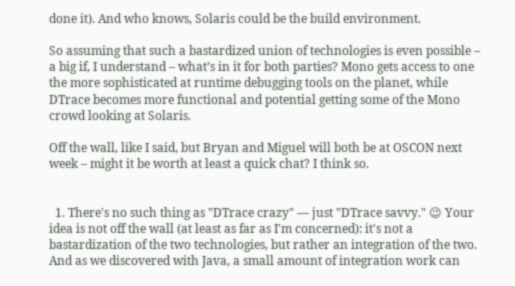done it). And who knows, Solaris could be the build environment.

So assuming that such a bastardized union of technologies is even possible – a big if, I understand – what’s in it for both parties? Mono gets access to one the more sophisticated at runtime debugging tools on the planet, while DTrace becomes more functional and potential getting some of the Mono crowd looking at Solaris.

Off the wall, like I said, but Bryan and Miguel will both be at OSCON next week – might it be worth at least a quick chat? I think so.


  1. There's no such thing as "DTrace crazy" — just "DTrace savvy." 😉 Your idea is not off the wall (at least as far as I'm concerned): it's not a bastardization of the two technologies, but rather an integration of the two. And as we discovered with Java, a small amount of integration work can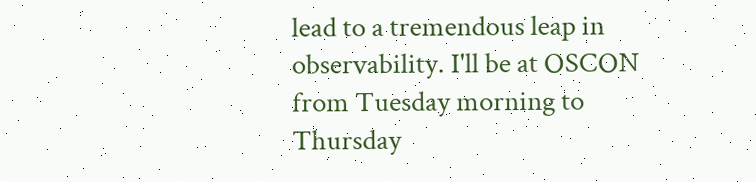lead to a tremendous leap in observability. I'll be at OSCON from Tuesday morning to Thursday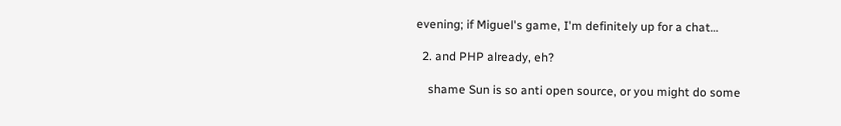evening; if Miguel's game, I'm definitely up for a chat…

  2. and PHP already, eh?

    shame Sun is so anti open source, or you might do some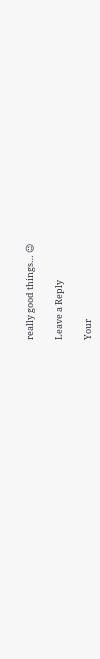really good things… 😉

Leave a Reply

Your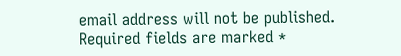email address will not be published. Required fields are marked *